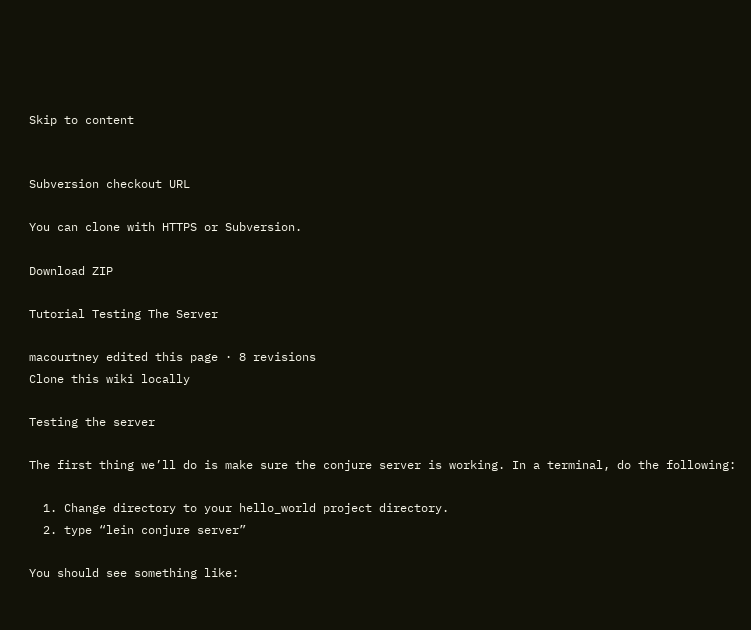Skip to content


Subversion checkout URL

You can clone with HTTPS or Subversion.

Download ZIP

Tutorial Testing The Server

macourtney edited this page · 8 revisions
Clone this wiki locally

Testing the server

The first thing we’ll do is make sure the conjure server is working. In a terminal, do the following:

  1. Change directory to your hello_world project directory.
  2. type “lein conjure server”

You should see something like: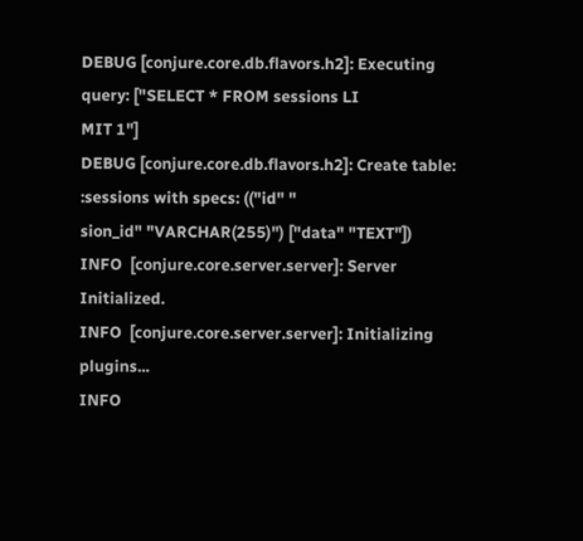DEBUG [conjure.core.db.flavors.h2]: Executing query: ["SELECT * FROM sessions LI
MIT 1"]
DEBUG [conjure.core.db.flavors.h2]: Create table: :sessions with specs: (("id" "
sion_id" "VARCHAR(255)") ["data" "TEXT"])
INFO  [conjure.core.server.server]: Server Initialized.
INFO  [conjure.core.server.server]: Initializing plugins...
INFO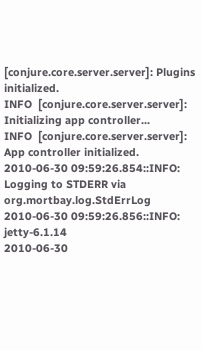[conjure.core.server.server]: Plugins initialized.
INFO  [conjure.core.server.server]: Initializing app controller...
INFO  [conjure.core.server.server]: App controller initialized.
2010-06-30 09:59:26.854::INFO:  Logging to STDERR via org.mortbay.log.StdErrLog
2010-06-30 09:59:26.856::INFO:  jetty-6.1.14
2010-06-30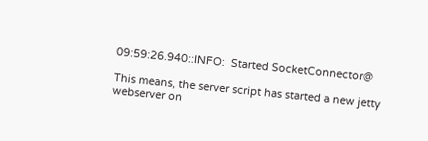09:59:26.940::INFO:  Started SocketConnector@

This means, the server script has started a new jetty webserver on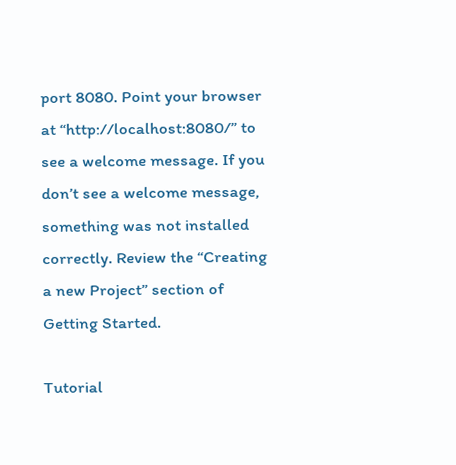port 8080. Point your browser at “http://localhost:8080/” to see a welcome message. If you don’t see a welcome message, something was not installed correctly. Review the “Creating a new Project” section of Getting Started.

Tutorial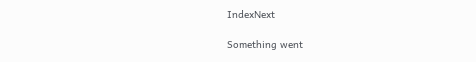IndexNext

Something went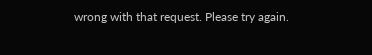wrong with that request. Please try again.